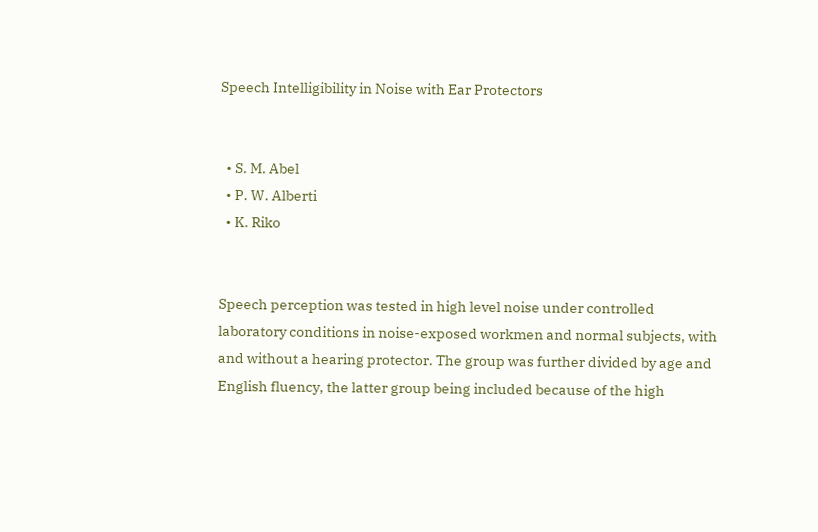Speech Intelligibility in Noise with Ear Protectors


  • S. M. Abel
  • P. W. Alberti
  • K. Riko


Speech perception was tested in high level noise under controlled laboratory conditions in noise-exposed workmen and normal subjects, with and without a hearing protector. The group was further divided by age and English fluency, the latter group being included because of the high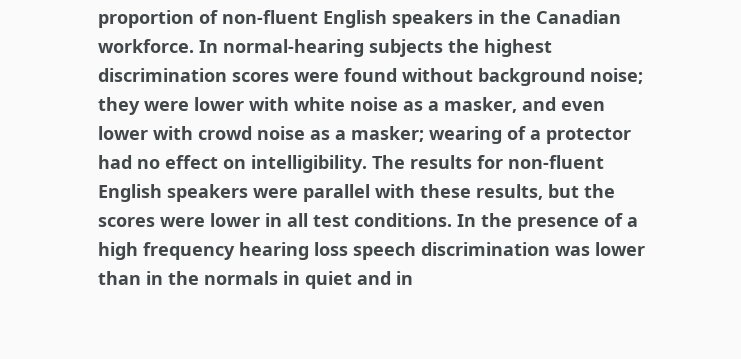proportion of non-fluent English speakers in the Canadian workforce. In normal-hearing subjects the highest discrimination scores were found without background noise; they were lower with white noise as a masker, and even lower with crowd noise as a masker; wearing of a protector had no effect on intelligibility. The results for non-fluent English speakers were parallel with these results, but the scores were lower in all test conditions. In the presence of a high frequency hearing loss speech discrimination was lower than in the normals in quiet and in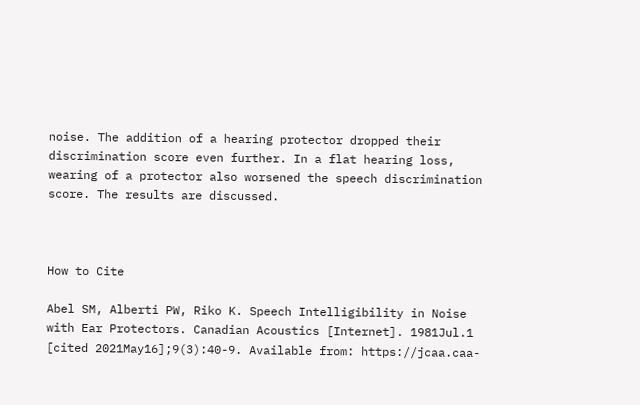noise. The addition of a hearing protector dropped their discrimination score even further. In a flat hearing loss, wearing of a protector also worsened the speech discrimination score. The results are discussed.



How to Cite

Abel SM, Alberti PW, Riko K. Speech Intelligibility in Noise with Ear Protectors. Canadian Acoustics [Internet]. 1981Jul.1 [cited 2021May16];9(3):40-9. Available from: https://jcaa.caa-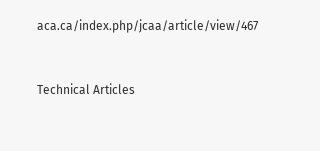aca.ca/index.php/jcaa/article/view/467



Technical Articles